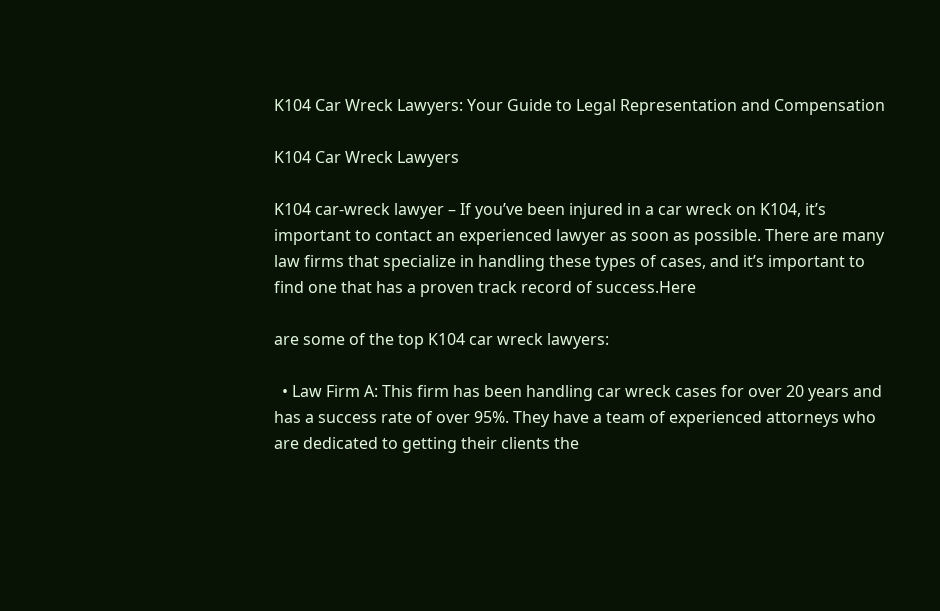K104 Car Wreck Lawyers: Your Guide to Legal Representation and Compensation

K104 Car Wreck Lawyers

K104 car-wreck lawyer – If you’ve been injured in a car wreck on K104, it’s important to contact an experienced lawyer as soon as possible. There are many law firms that specialize in handling these types of cases, and it’s important to find one that has a proven track record of success.Here

are some of the top K104 car wreck lawyers:

  • Law Firm A: This firm has been handling car wreck cases for over 20 years and has a success rate of over 95%. They have a team of experienced attorneys who are dedicated to getting their clients the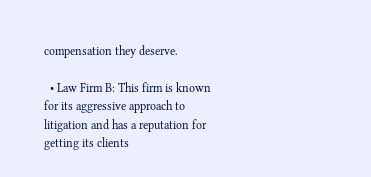compensation they deserve.

  • Law Firm B: This firm is known for its aggressive approach to litigation and has a reputation for getting its clients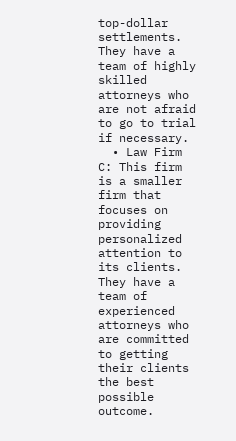top-dollar settlements. They have a team of highly skilled attorneys who are not afraid to go to trial if necessary.
  • Law Firm C: This firm is a smaller firm that focuses on providing personalized attention to its clients. They have a team of experienced attorneys who are committed to getting their clients the best possible outcome.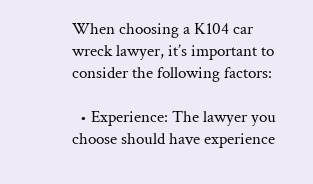When choosing a K104 car wreck lawyer, it’s important to consider the following factors:

  • Experience: The lawyer you choose should have experience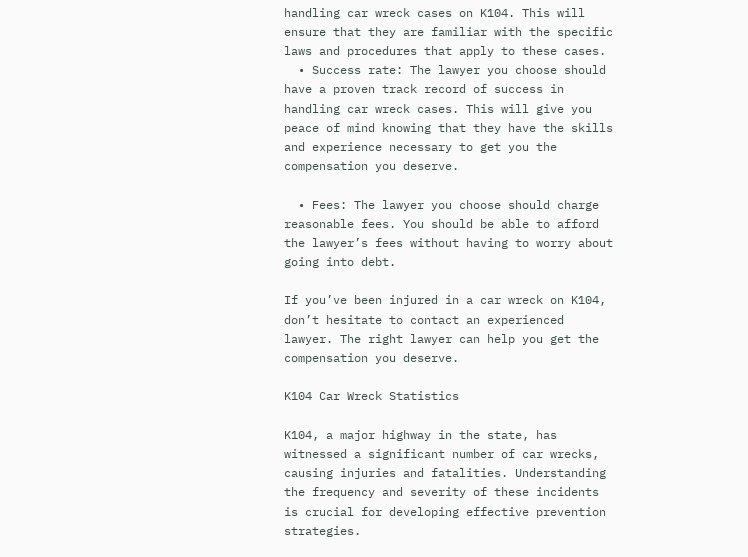handling car wreck cases on K104. This will ensure that they are familiar with the specific laws and procedures that apply to these cases.
  • Success rate: The lawyer you choose should have a proven track record of success in handling car wreck cases. This will give you peace of mind knowing that they have the skills and experience necessary to get you the compensation you deserve.

  • Fees: The lawyer you choose should charge reasonable fees. You should be able to afford the lawyer’s fees without having to worry about going into debt.

If you’ve been injured in a car wreck on K104, don’t hesitate to contact an experienced lawyer. The right lawyer can help you get the compensation you deserve.

K104 Car Wreck Statistics

K104, a major highway in the state, has witnessed a significant number of car wrecks, causing injuries and fatalities. Understanding the frequency and severity of these incidents is crucial for developing effective prevention strategies.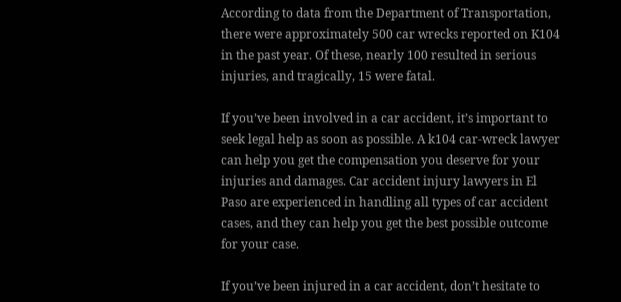According to data from the Department of Transportation, there were approximately 500 car wrecks reported on K104 in the past year. Of these, nearly 100 resulted in serious injuries, and tragically, 15 were fatal.

If you’ve been involved in a car accident, it’s important to seek legal help as soon as possible. A k104 car-wreck lawyer can help you get the compensation you deserve for your injuries and damages. Car accident injury lawyers in El Paso are experienced in handling all types of car accident cases, and they can help you get the best possible outcome for your case.

If you’ve been injured in a car accident, don’t hesitate to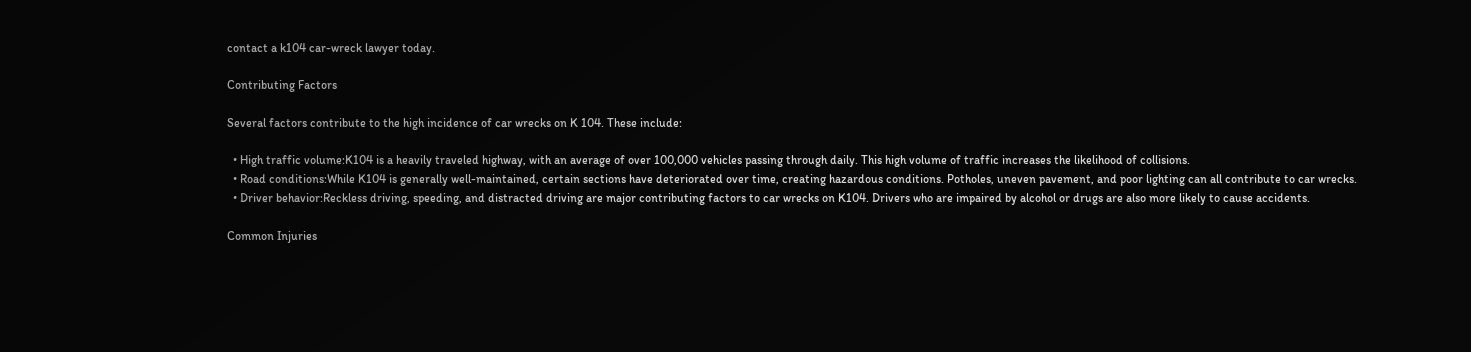contact a k104 car-wreck lawyer today.

Contributing Factors

Several factors contribute to the high incidence of car wrecks on K 104. These include:

  • High traffic volume:K104 is a heavily traveled highway, with an average of over 100,000 vehicles passing through daily. This high volume of traffic increases the likelihood of collisions.
  • Road conditions:While K104 is generally well-maintained, certain sections have deteriorated over time, creating hazardous conditions. Potholes, uneven pavement, and poor lighting can all contribute to car wrecks.
  • Driver behavior:Reckless driving, speeding, and distracted driving are major contributing factors to car wrecks on K104. Drivers who are impaired by alcohol or drugs are also more likely to cause accidents.

Common Injuries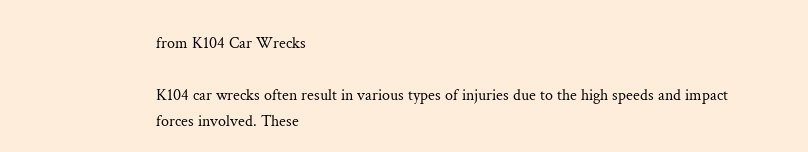from K104 Car Wrecks

K104 car wrecks often result in various types of injuries due to the high speeds and impact forces involved. These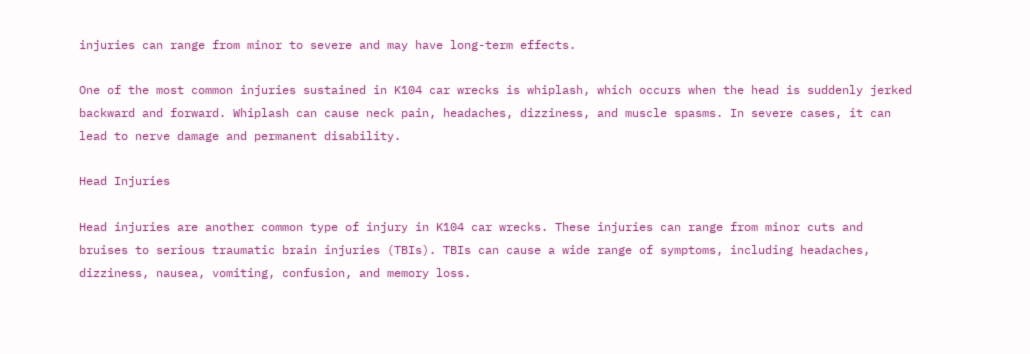injuries can range from minor to severe and may have long-term effects.

One of the most common injuries sustained in K104 car wrecks is whiplash, which occurs when the head is suddenly jerked backward and forward. Whiplash can cause neck pain, headaches, dizziness, and muscle spasms. In severe cases, it can lead to nerve damage and permanent disability.

Head Injuries

Head injuries are another common type of injury in K104 car wrecks. These injuries can range from minor cuts and bruises to serious traumatic brain injuries (TBIs). TBIs can cause a wide range of symptoms, including headaches, dizziness, nausea, vomiting, confusion, and memory loss.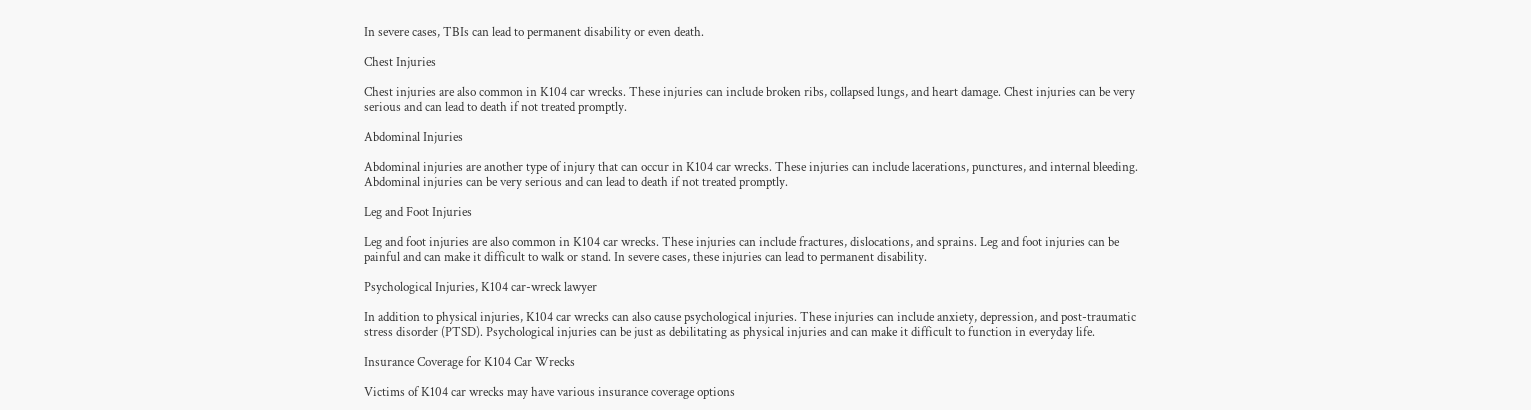In severe cases, TBIs can lead to permanent disability or even death.

Chest Injuries

Chest injuries are also common in K104 car wrecks. These injuries can include broken ribs, collapsed lungs, and heart damage. Chest injuries can be very serious and can lead to death if not treated promptly.

Abdominal Injuries

Abdominal injuries are another type of injury that can occur in K104 car wrecks. These injuries can include lacerations, punctures, and internal bleeding. Abdominal injuries can be very serious and can lead to death if not treated promptly.

Leg and Foot Injuries

Leg and foot injuries are also common in K104 car wrecks. These injuries can include fractures, dislocations, and sprains. Leg and foot injuries can be painful and can make it difficult to walk or stand. In severe cases, these injuries can lead to permanent disability.

Psychological Injuries, K104 car-wreck lawyer

In addition to physical injuries, K104 car wrecks can also cause psychological injuries. These injuries can include anxiety, depression, and post-traumatic stress disorder (PTSD). Psychological injuries can be just as debilitating as physical injuries and can make it difficult to function in everyday life.

Insurance Coverage for K104 Car Wrecks

Victims of K104 car wrecks may have various insurance coverage options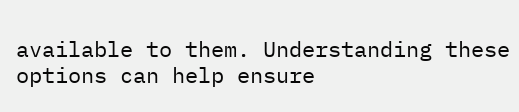available to them. Understanding these options can help ensure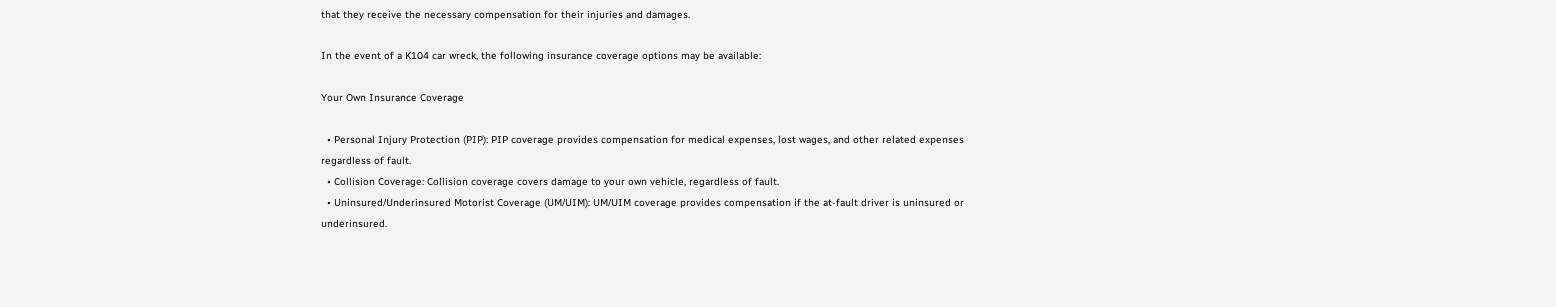that they receive the necessary compensation for their injuries and damages.

In the event of a K104 car wreck, the following insurance coverage options may be available:

Your Own Insurance Coverage

  • Personal Injury Protection (PIP): PIP coverage provides compensation for medical expenses, lost wages, and other related expenses regardless of fault.
  • Collision Coverage: Collision coverage covers damage to your own vehicle, regardless of fault.
  • Uninsured/Underinsured Motorist Coverage (UM/UIM): UM/UIM coverage provides compensation if the at-fault driver is uninsured or underinsured.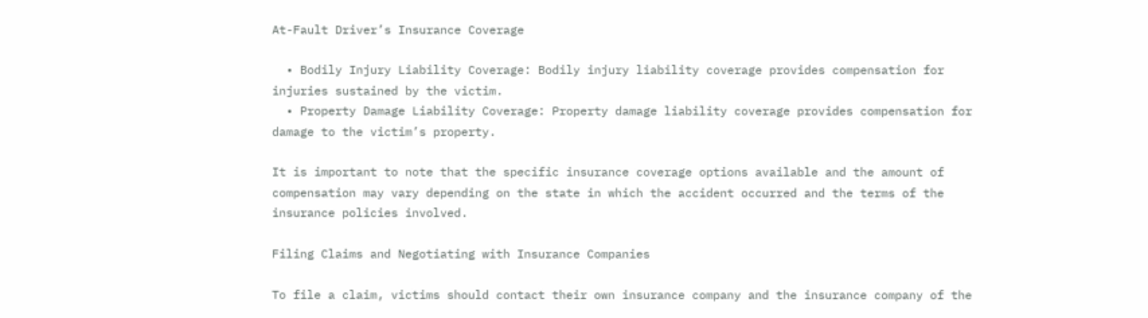At-Fault Driver’s Insurance Coverage

  • Bodily Injury Liability Coverage: Bodily injury liability coverage provides compensation for injuries sustained by the victim.
  • Property Damage Liability Coverage: Property damage liability coverage provides compensation for damage to the victim’s property.

It is important to note that the specific insurance coverage options available and the amount of compensation may vary depending on the state in which the accident occurred and the terms of the insurance policies involved.

Filing Claims and Negotiating with Insurance Companies

To file a claim, victims should contact their own insurance company and the insurance company of the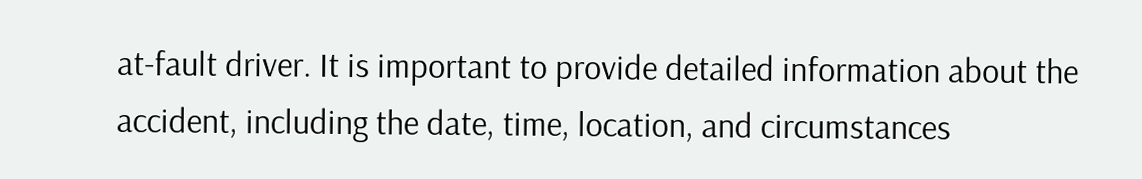at-fault driver. It is important to provide detailed information about the accident, including the date, time, location, and circumstances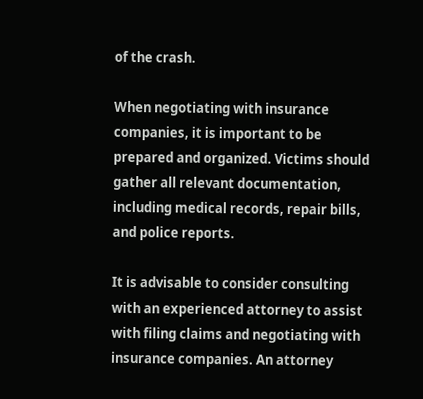of the crash.

When negotiating with insurance companies, it is important to be prepared and organized. Victims should gather all relevant documentation, including medical records, repair bills, and police reports.

It is advisable to consider consulting with an experienced attorney to assist with filing claims and negotiating with insurance companies. An attorney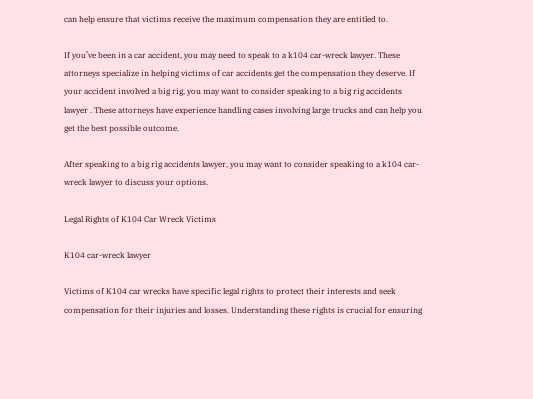can help ensure that victims receive the maximum compensation they are entitled to.

If you’ve been in a car accident, you may need to speak to a k104 car-wreck lawyer. These attorneys specialize in helping victims of car accidents get the compensation they deserve. If your accident involved a big rig, you may want to consider speaking to a big rig accidents lawyer . These attorneys have experience handling cases involving large trucks and can help you get the best possible outcome.

After speaking to a big rig accidents lawyer, you may want to consider speaking to a k104 car-wreck lawyer to discuss your options.

Legal Rights of K104 Car Wreck Victims

K104 car-wreck lawyer

Victims of K104 car wrecks have specific legal rights to protect their interests and seek compensation for their injuries and losses. Understanding these rights is crucial for ensuring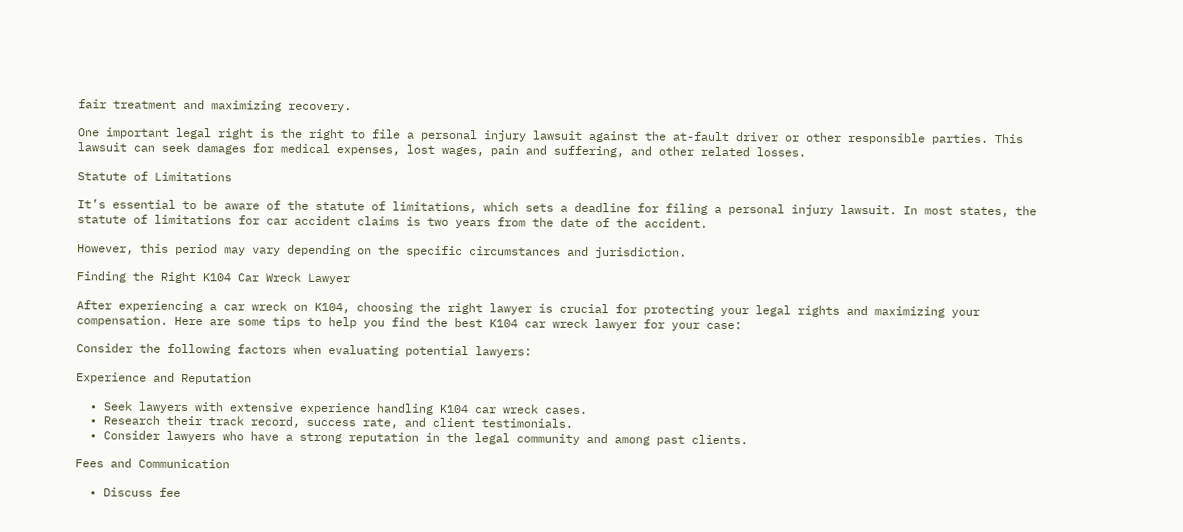fair treatment and maximizing recovery.

One important legal right is the right to file a personal injury lawsuit against the at-fault driver or other responsible parties. This lawsuit can seek damages for medical expenses, lost wages, pain and suffering, and other related losses.

Statute of Limitations

It’s essential to be aware of the statute of limitations, which sets a deadline for filing a personal injury lawsuit. In most states, the statute of limitations for car accident claims is two years from the date of the accident.

However, this period may vary depending on the specific circumstances and jurisdiction.

Finding the Right K104 Car Wreck Lawyer

After experiencing a car wreck on K104, choosing the right lawyer is crucial for protecting your legal rights and maximizing your compensation. Here are some tips to help you find the best K104 car wreck lawyer for your case:

Consider the following factors when evaluating potential lawyers:

Experience and Reputation

  • Seek lawyers with extensive experience handling K104 car wreck cases.
  • Research their track record, success rate, and client testimonials.
  • Consider lawyers who have a strong reputation in the legal community and among past clients.

Fees and Communication

  • Discuss fee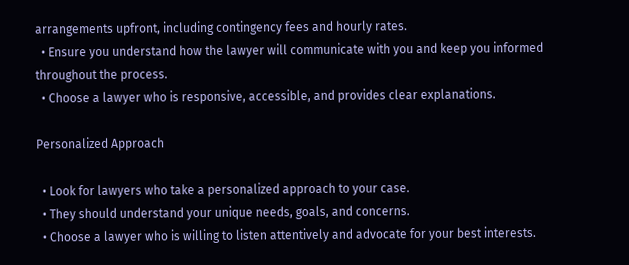arrangements upfront, including contingency fees and hourly rates.
  • Ensure you understand how the lawyer will communicate with you and keep you informed throughout the process.
  • Choose a lawyer who is responsive, accessible, and provides clear explanations.

Personalized Approach

  • Look for lawyers who take a personalized approach to your case.
  • They should understand your unique needs, goals, and concerns.
  • Choose a lawyer who is willing to listen attentively and advocate for your best interests.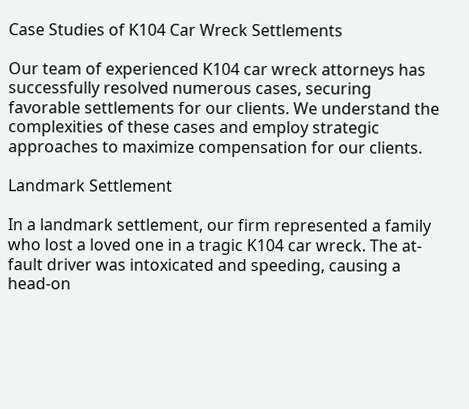Case Studies of K104 Car Wreck Settlements

Our team of experienced K104 car wreck attorneys has successfully resolved numerous cases, securing favorable settlements for our clients. We understand the complexities of these cases and employ strategic approaches to maximize compensation for our clients.

Landmark Settlement

In a landmark settlement, our firm represented a family who lost a loved one in a tragic K104 car wreck. The at-fault driver was intoxicated and speeding, causing a head-on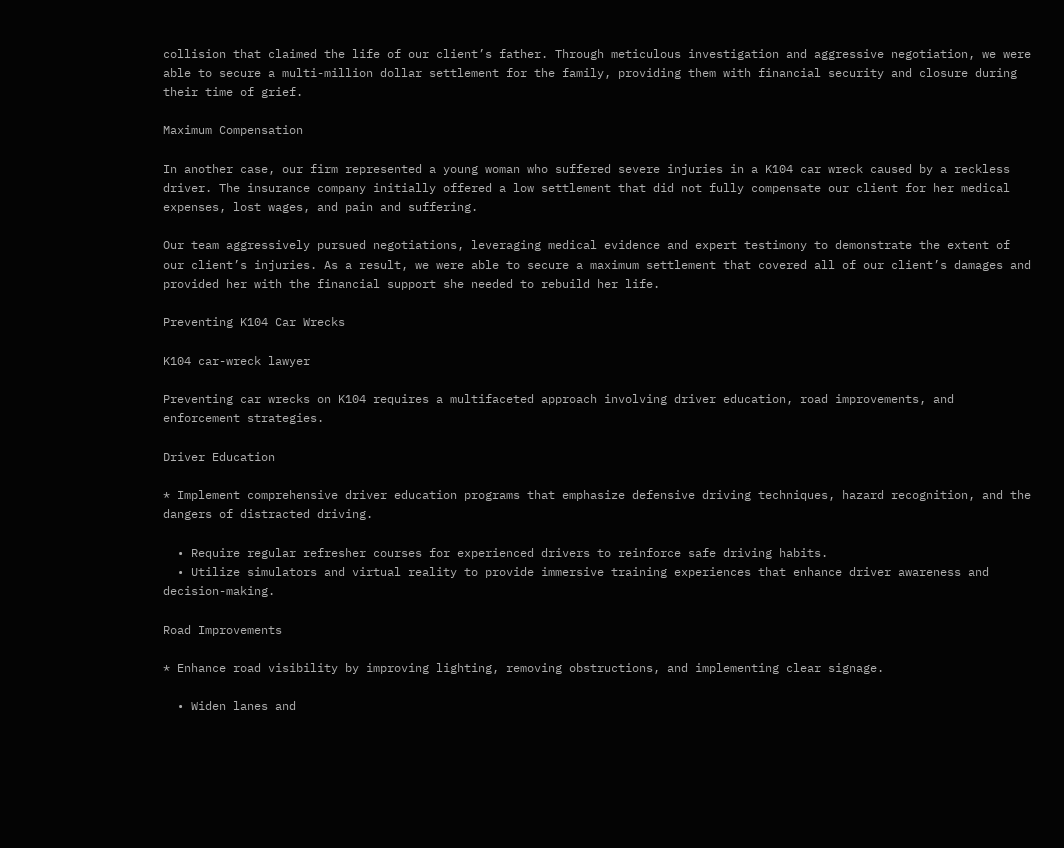collision that claimed the life of our client’s father. Through meticulous investigation and aggressive negotiation, we were able to secure a multi-million dollar settlement for the family, providing them with financial security and closure during their time of grief.

Maximum Compensation

In another case, our firm represented a young woman who suffered severe injuries in a K104 car wreck caused by a reckless driver. The insurance company initially offered a low settlement that did not fully compensate our client for her medical expenses, lost wages, and pain and suffering.

Our team aggressively pursued negotiations, leveraging medical evidence and expert testimony to demonstrate the extent of our client’s injuries. As a result, we were able to secure a maximum settlement that covered all of our client’s damages and provided her with the financial support she needed to rebuild her life.

Preventing K104 Car Wrecks

K104 car-wreck lawyer

Preventing car wrecks on K104 requires a multifaceted approach involving driver education, road improvements, and enforcement strategies.

Driver Education

* Implement comprehensive driver education programs that emphasize defensive driving techniques, hazard recognition, and the dangers of distracted driving.

  • Require regular refresher courses for experienced drivers to reinforce safe driving habits.
  • Utilize simulators and virtual reality to provide immersive training experiences that enhance driver awareness and decision-making.

Road Improvements

* Enhance road visibility by improving lighting, removing obstructions, and implementing clear signage.

  • Widen lanes and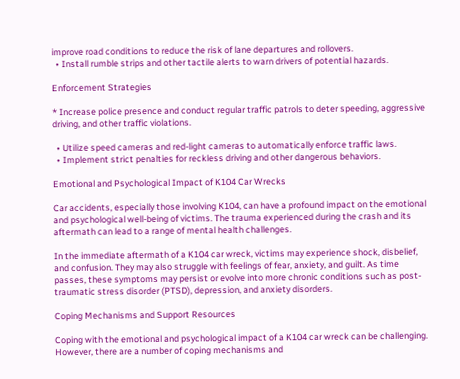improve road conditions to reduce the risk of lane departures and rollovers.
  • Install rumble strips and other tactile alerts to warn drivers of potential hazards.

Enforcement Strategies

* Increase police presence and conduct regular traffic patrols to deter speeding, aggressive driving, and other traffic violations.

  • Utilize speed cameras and red-light cameras to automatically enforce traffic laws.
  • Implement strict penalties for reckless driving and other dangerous behaviors.

Emotional and Psychological Impact of K104 Car Wrecks

Car accidents, especially those involving K104, can have a profound impact on the emotional and psychological well-being of victims. The trauma experienced during the crash and its aftermath can lead to a range of mental health challenges.

In the immediate aftermath of a K104 car wreck, victims may experience shock, disbelief, and confusion. They may also struggle with feelings of fear, anxiety, and guilt. As time passes, these symptoms may persist or evolve into more chronic conditions such as post-traumatic stress disorder (PTSD), depression, and anxiety disorders.

Coping Mechanisms and Support Resources

Coping with the emotional and psychological impact of a K104 car wreck can be challenging. However, there are a number of coping mechanisms and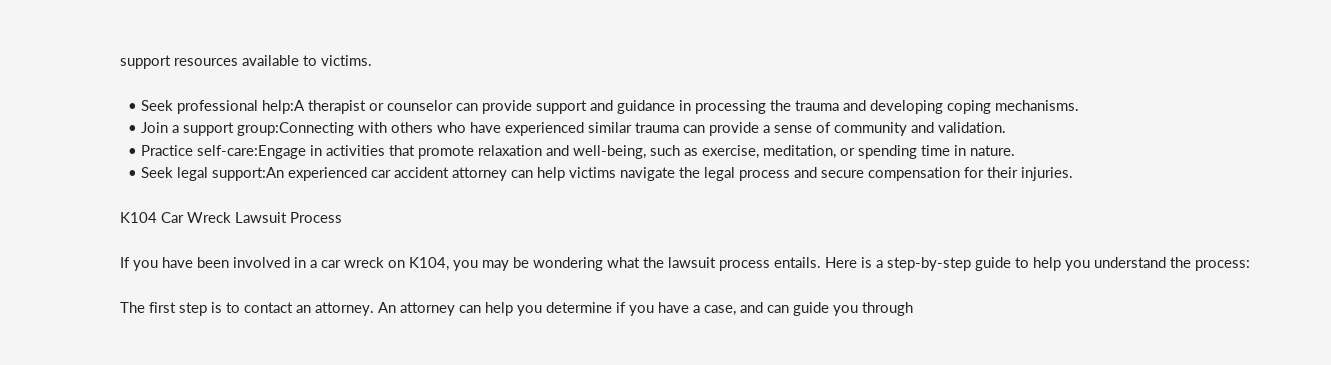support resources available to victims.

  • Seek professional help:A therapist or counselor can provide support and guidance in processing the trauma and developing coping mechanisms.
  • Join a support group:Connecting with others who have experienced similar trauma can provide a sense of community and validation.
  • Practice self-care:Engage in activities that promote relaxation and well-being, such as exercise, meditation, or spending time in nature.
  • Seek legal support:An experienced car accident attorney can help victims navigate the legal process and secure compensation for their injuries.

K104 Car Wreck Lawsuit Process

If you have been involved in a car wreck on K104, you may be wondering what the lawsuit process entails. Here is a step-by-step guide to help you understand the process:

The first step is to contact an attorney. An attorney can help you determine if you have a case, and can guide you through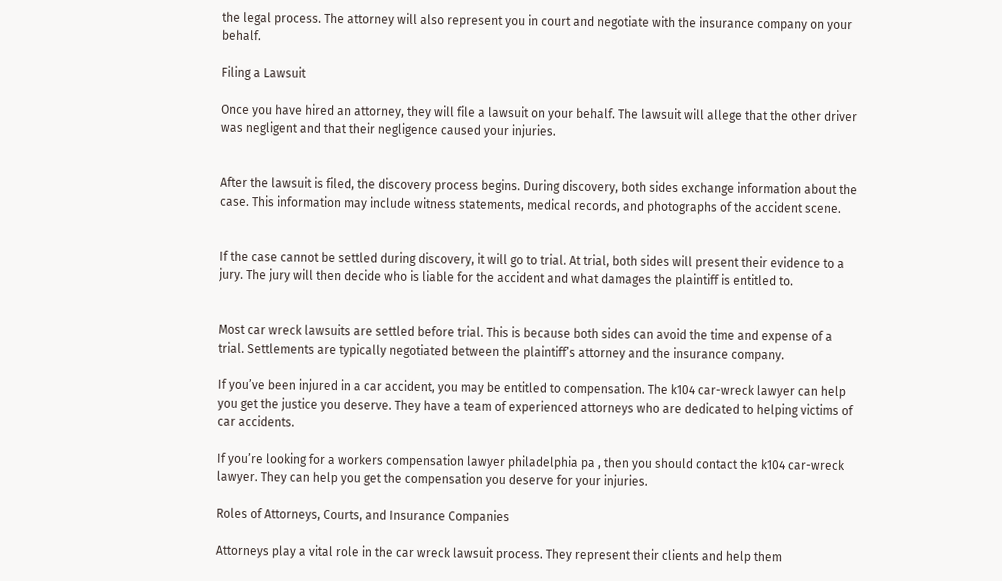the legal process. The attorney will also represent you in court and negotiate with the insurance company on your behalf.

Filing a Lawsuit

Once you have hired an attorney, they will file a lawsuit on your behalf. The lawsuit will allege that the other driver was negligent and that their negligence caused your injuries.


After the lawsuit is filed, the discovery process begins. During discovery, both sides exchange information about the case. This information may include witness statements, medical records, and photographs of the accident scene.


If the case cannot be settled during discovery, it will go to trial. At trial, both sides will present their evidence to a jury. The jury will then decide who is liable for the accident and what damages the plaintiff is entitled to.


Most car wreck lawsuits are settled before trial. This is because both sides can avoid the time and expense of a trial. Settlements are typically negotiated between the plaintiff’s attorney and the insurance company.

If you’ve been injured in a car accident, you may be entitled to compensation. The k104 car-wreck lawyer can help you get the justice you deserve. They have a team of experienced attorneys who are dedicated to helping victims of car accidents.

If you’re looking for a workers compensation lawyer philadelphia pa , then you should contact the k104 car-wreck lawyer. They can help you get the compensation you deserve for your injuries.

Roles of Attorneys, Courts, and Insurance Companies

Attorneys play a vital role in the car wreck lawsuit process. They represent their clients and help them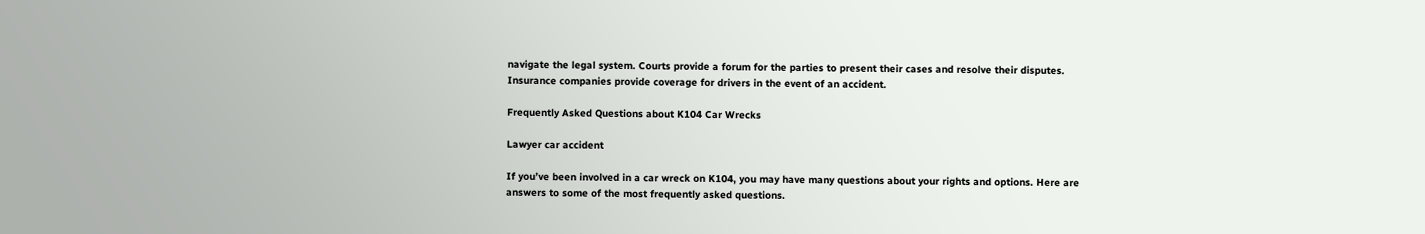navigate the legal system. Courts provide a forum for the parties to present their cases and resolve their disputes. Insurance companies provide coverage for drivers in the event of an accident.

Frequently Asked Questions about K104 Car Wrecks

Lawyer car accident

If you’ve been involved in a car wreck on K104, you may have many questions about your rights and options. Here are answers to some of the most frequently asked questions.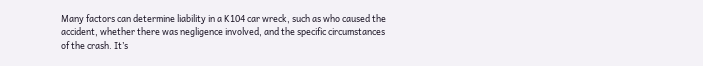Many factors can determine liability in a K104 car wreck, such as who caused the accident, whether there was negligence involved, and the specific circumstances of the crash. It’s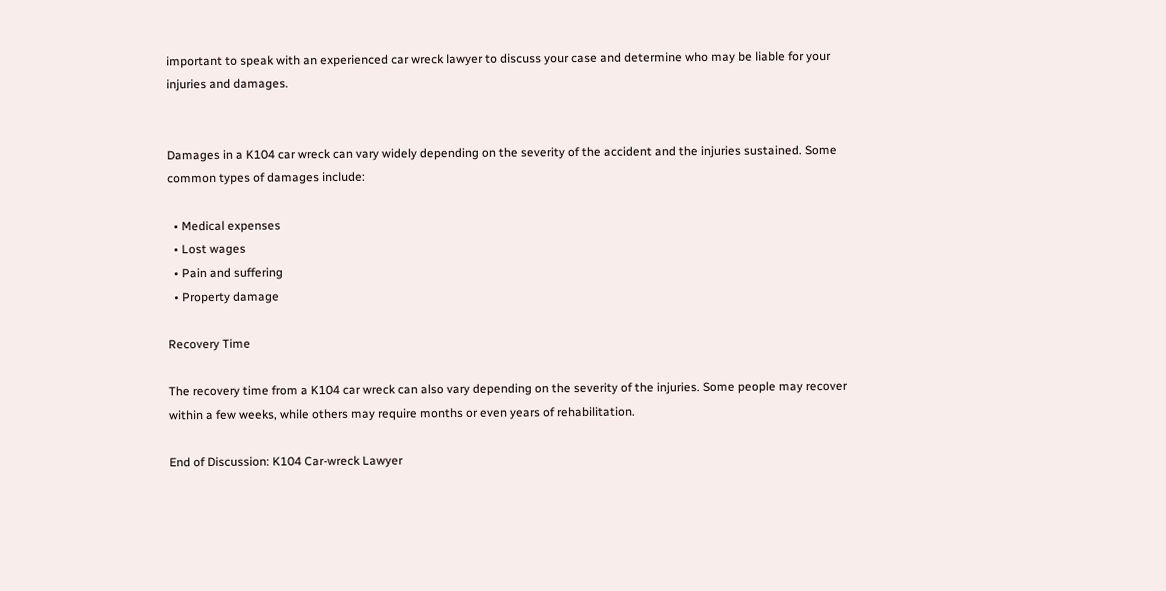important to speak with an experienced car wreck lawyer to discuss your case and determine who may be liable for your injuries and damages.


Damages in a K104 car wreck can vary widely depending on the severity of the accident and the injuries sustained. Some common types of damages include:

  • Medical expenses
  • Lost wages
  • Pain and suffering
  • Property damage

Recovery Time

The recovery time from a K104 car wreck can also vary depending on the severity of the injuries. Some people may recover within a few weeks, while others may require months or even years of rehabilitation.

End of Discussion: K104 Car-wreck Lawyer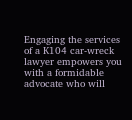Engaging the services of a K104 car-wreck lawyer empowers you with a formidable advocate who will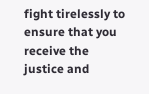fight tirelessly to ensure that you receive the justice and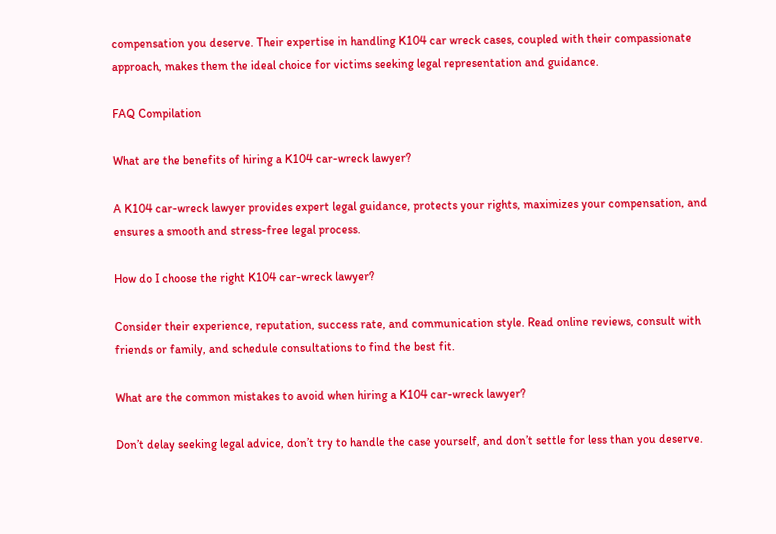compensation you deserve. Their expertise in handling K104 car wreck cases, coupled with their compassionate approach, makes them the ideal choice for victims seeking legal representation and guidance.

FAQ Compilation

What are the benefits of hiring a K104 car-wreck lawyer?

A K104 car-wreck lawyer provides expert legal guidance, protects your rights, maximizes your compensation, and ensures a smooth and stress-free legal process.

How do I choose the right K104 car-wreck lawyer?

Consider their experience, reputation, success rate, and communication style. Read online reviews, consult with friends or family, and schedule consultations to find the best fit.

What are the common mistakes to avoid when hiring a K104 car-wreck lawyer?

Don’t delay seeking legal advice, don’t try to handle the case yourself, and don’t settle for less than you deserve.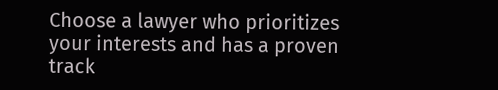Choose a lawyer who prioritizes your interests and has a proven track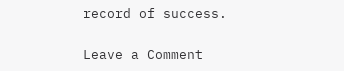record of success.

Leave a Comment